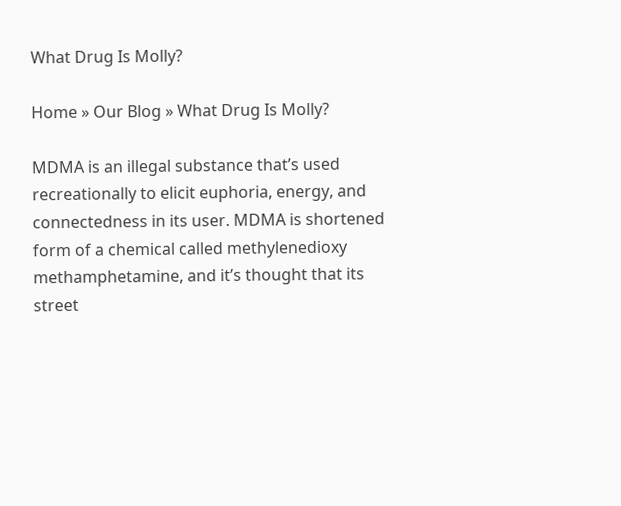What Drug Is Molly?

Home » Our Blog » What Drug Is Molly?

MDMA is an illegal substance that’s used recreationally to elicit euphoria, energy, and connectedness in its user. MDMA is shortened form of a chemical called methylenedioxy methamphetamine, and it’s thought that its street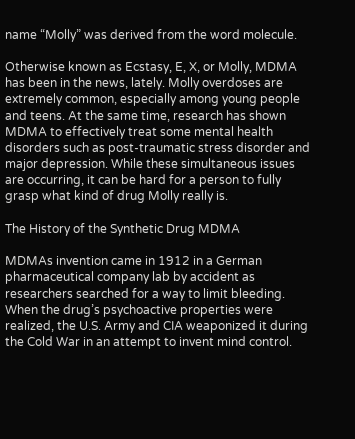name “Molly” was derived from the word molecule.

Otherwise known as Ecstasy, E, X, or Molly, MDMA has been in the news, lately. Molly overdoses are extremely common, especially among young people and teens. At the same time, research has shown MDMA to effectively treat some mental health disorders such as post-traumatic stress disorder and major depression. While these simultaneous issues are occurring, it can be hard for a person to fully grasp what kind of drug Molly really is.

The History of the Synthetic Drug MDMA

MDMAs invention came in 1912 in a German pharmaceutical company lab by accident as researchers searched for a way to limit bleeding. When the drug’s psychoactive properties were realized, the U.S. Army and CIA weaponized it during the Cold War in an attempt to invent mind control.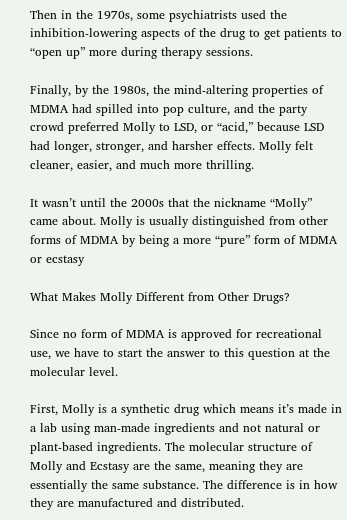Then in the 1970s, some psychiatrists used the inhibition-lowering aspects of the drug to get patients to “open up” more during therapy sessions.

Finally, by the 1980s, the mind-altering properties of MDMA had spilled into pop culture, and the party crowd preferred Molly to LSD, or “acid,” because LSD had longer, stronger, and harsher effects. Molly felt cleaner, easier, and much more thrilling.

It wasn’t until the 2000s that the nickname “Molly” came about. Molly is usually distinguished from other forms of MDMA by being a more “pure” form of MDMA or ecstasy

What Makes Molly Different from Other Drugs?

Since no form of MDMA is approved for recreational use, we have to start the answer to this question at the molecular level.

First, Molly is a synthetic drug which means it’s made in a lab using man-made ingredients and not natural or plant-based ingredients. The molecular structure of Molly and Ecstasy are the same, meaning they are essentially the same substance. The difference is in how they are manufactured and distributed.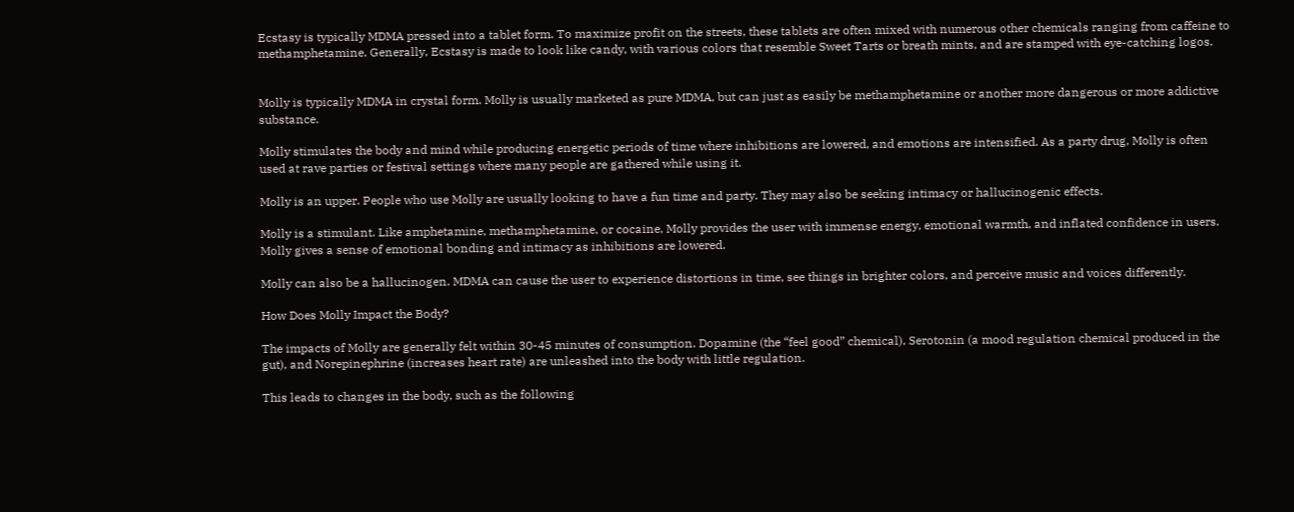Ecstasy is typically MDMA pressed into a tablet form. To maximize profit on the streets, these tablets are often mixed with numerous other chemicals ranging from caffeine to methamphetamine. Generally, Ecstasy is made to look like candy, with various colors that resemble Sweet Tarts or breath mints, and are stamped with eye-catching logos.


Molly is typically MDMA in crystal form. Molly is usually marketed as pure MDMA, but can just as easily be methamphetamine or another more dangerous or more addictive substance.

Molly stimulates the body and mind while producing energetic periods of time where inhibitions are lowered, and emotions are intensified. As a party drug, Molly is often used at rave parties or festival settings where many people are gathered while using it.

Molly is an upper. People who use Molly are usually looking to have a fun time and party. They may also be seeking intimacy or hallucinogenic effects.

Molly is a stimulant. Like amphetamine, methamphetamine, or cocaine, Molly provides the user with immense energy, emotional warmth, and inflated confidence in users. Molly gives a sense of emotional bonding and intimacy as inhibitions are lowered.

Molly can also be a hallucinogen. MDMA can cause the user to experience distortions in time, see things in brighter colors, and perceive music and voices differently.

How Does Molly Impact the Body?

The impacts of Molly are generally felt within 30-45 minutes of consumption. Dopamine (the “feel good” chemical), Serotonin (a mood regulation chemical produced in the gut), and Norepinephrine (increases heart rate) are unleashed into the body with little regulation.

This leads to changes in the body, such as the following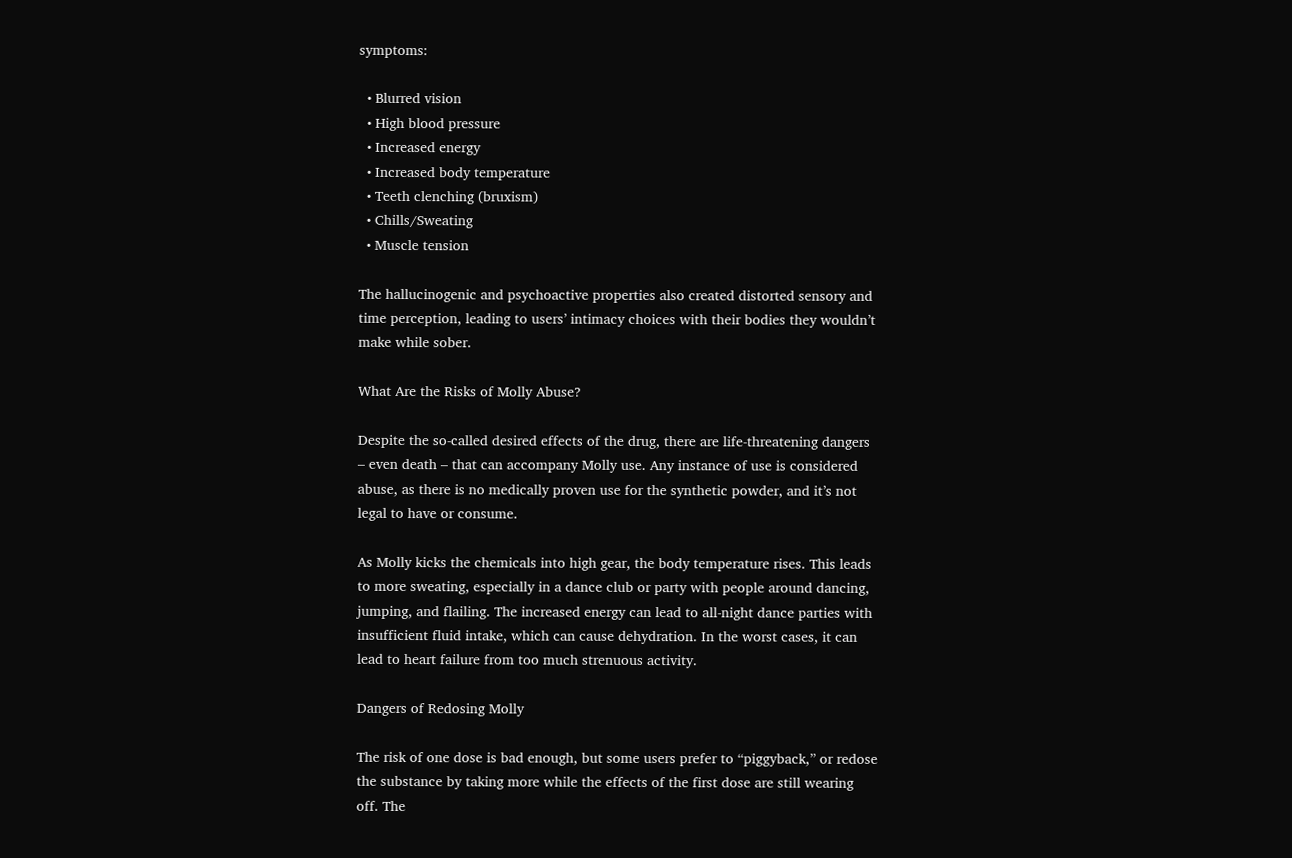symptoms:

  • Blurred vision
  • High blood pressure
  • Increased energy
  • Increased body temperature
  • Teeth clenching (bruxism)
  • Chills/Sweating
  • Muscle tension

The hallucinogenic and psychoactive properties also created distorted sensory and time perception, leading to users’ intimacy choices with their bodies they wouldn’t make while sober.

What Are the Risks of Molly Abuse?

Despite the so-called desired effects of the drug, there are life-threatening dangers – even death – that can accompany Molly use. Any instance of use is considered abuse, as there is no medically proven use for the synthetic powder, and it’s not legal to have or consume.

As Molly kicks the chemicals into high gear, the body temperature rises. This leads to more sweating, especially in a dance club or party with people around dancing, jumping, and flailing. The increased energy can lead to all-night dance parties with insufficient fluid intake, which can cause dehydration. In the worst cases, it can lead to heart failure from too much strenuous activity.

Dangers of Redosing Molly

The risk of one dose is bad enough, but some users prefer to “piggyback,” or redose the substance by taking more while the effects of the first dose are still wearing off. The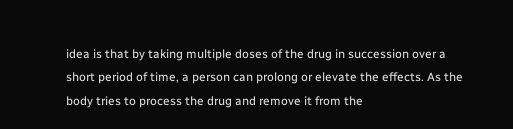idea is that by taking multiple doses of the drug in succession over a short period of time, a person can prolong or elevate the effects. As the body tries to process the drug and remove it from the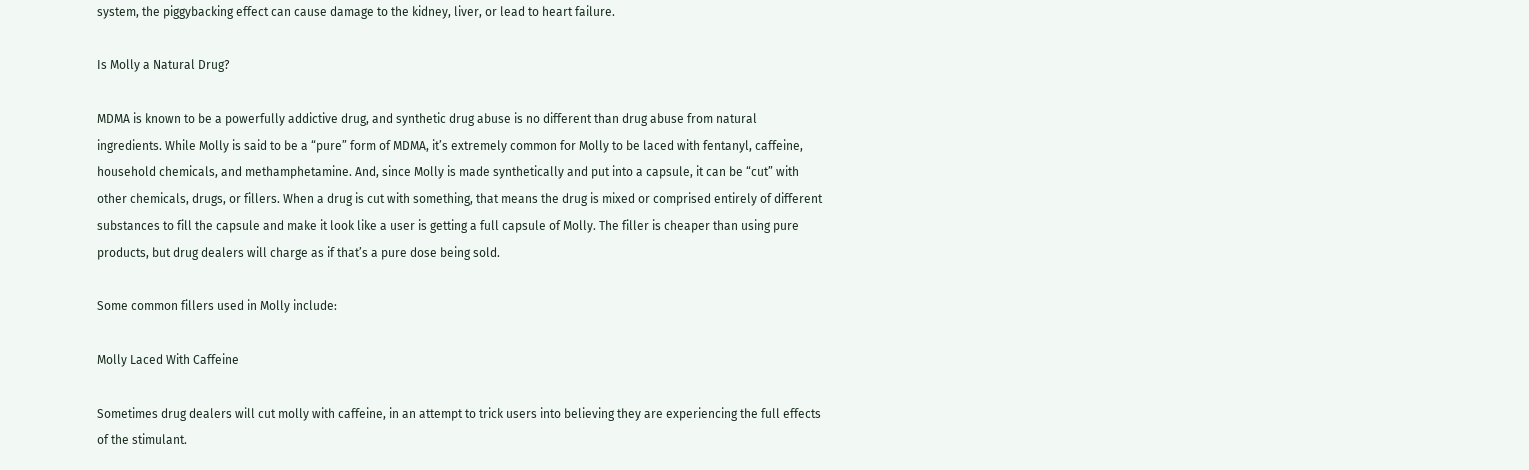system, the piggybacking effect can cause damage to the kidney, liver, or lead to heart failure.

Is Molly a Natural Drug?

MDMA is known to be a powerfully addictive drug, and synthetic drug abuse is no different than drug abuse from natural ingredients. While Molly is said to be a “pure” form of MDMA, it’s extremely common for Molly to be laced with fentanyl, caffeine, household chemicals, and methamphetamine. And, since Molly is made synthetically and put into a capsule, it can be “cut” with other chemicals, drugs, or fillers. When a drug is cut with something, that means the drug is mixed or comprised entirely of different substances to fill the capsule and make it look like a user is getting a full capsule of Molly. The filler is cheaper than using pure products, but drug dealers will charge as if that’s a pure dose being sold.

Some common fillers used in Molly include:

Molly Laced With Caffeine

Sometimes drug dealers will cut molly with caffeine, in an attempt to trick users into believing they are experiencing the full effects of the stimulant.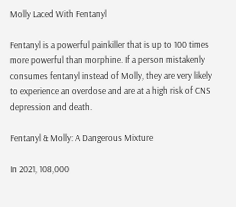Molly Laced With Fentanyl

Fentanyl is a powerful painkiller that is up to 100 times more powerful than morphine. If a person mistakenly consumes fentanyl instead of Molly, they are very likely to experience an overdose and are at a high risk of CNS depression and death.

Fentanyl & Molly: A Dangerous Mixture

In 2021, 108,000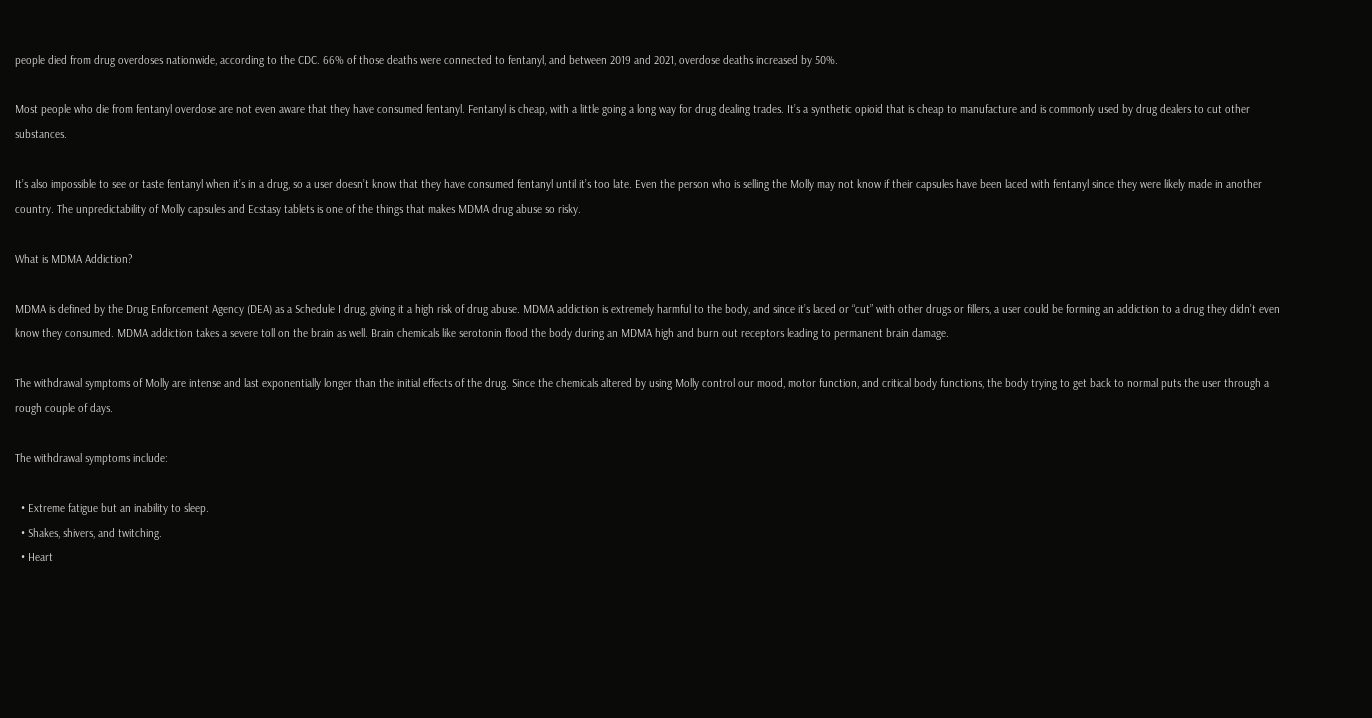people died from drug overdoses nationwide, according to the CDC. 66% of those deaths were connected to fentanyl, and between 2019 and 2021, overdose deaths increased by 50%.

Most people who die from fentanyl overdose are not even aware that they have consumed fentanyl. Fentanyl is cheap, with a little going a long way for drug dealing trades. It’s a synthetic opioid that is cheap to manufacture and is commonly used by drug dealers to cut other substances.

It’s also impossible to see or taste fentanyl when it’s in a drug, so a user doesn’t know that they have consumed fentanyl until it’s too late. Even the person who is selling the Molly may not know if their capsules have been laced with fentanyl since they were likely made in another country. The unpredictability of Molly capsules and Ecstasy tablets is one of the things that makes MDMA drug abuse so risky.

What is MDMA Addiction?

MDMA is defined by the Drug Enforcement Agency (DEA) as a Schedule I drug, giving it a high risk of drug abuse. MDMA addiction is extremely harmful to the body, and since it’s laced or “cut” with other drugs or fillers, a user could be forming an addiction to a drug they didn’t even know they consumed. MDMA addiction takes a severe toll on the brain as well. Brain chemicals like serotonin flood the body during an MDMA high and burn out receptors leading to permanent brain damage.

The withdrawal symptoms of Molly are intense and last exponentially longer than the initial effects of the drug. Since the chemicals altered by using Molly control our mood, motor function, and critical body functions, the body trying to get back to normal puts the user through a rough couple of days.

The withdrawal symptoms include:

  • Extreme fatigue but an inability to sleep.
  • Shakes, shivers, and twitching.
  • Heart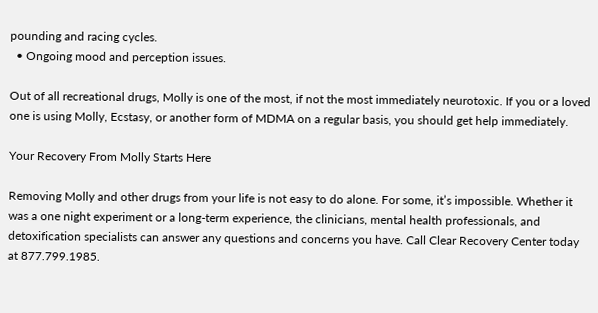pounding and racing cycles.
  • Ongoing mood and perception issues.

Out of all recreational drugs, Molly is one of the most, if not the most immediately neurotoxic. If you or a loved one is using Molly, Ecstasy, or another form of MDMA on a regular basis, you should get help immediately.

Your Recovery From Molly Starts Here

Removing Molly and other drugs from your life is not easy to do alone. For some, it’s impossible. Whether it was a one night experiment or a long-term experience, the clinicians, mental health professionals, and detoxification specialists can answer any questions and concerns you have. Call Clear Recovery Center today at 877.799.1985.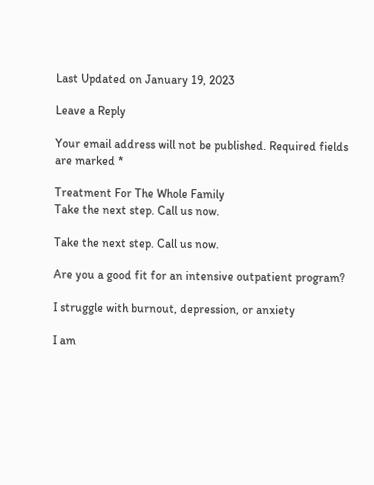Last Updated on January 19, 2023

Leave a Reply

Your email address will not be published. Required fields are marked *

Treatment For The Whole Family
Take the next step. Call us now.

Take the next step. Call us now.

Are you a good fit for an intensive outpatient program?

I struggle with burnout, depression, or anxiety

I am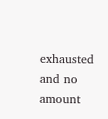exhausted and no amount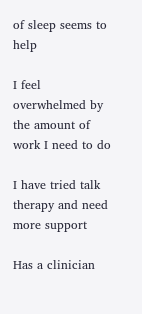of sleep seems to help

I feel overwhelmed by the amount of work I need to do

I have tried talk therapy and need more support

Has a clinician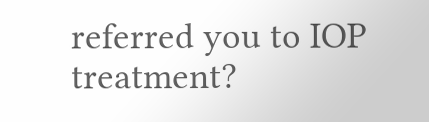referred you to IOP treatment?